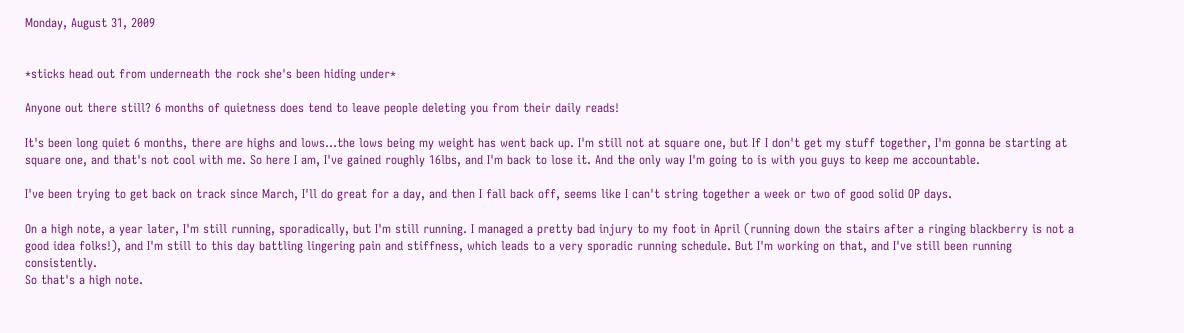Monday, August 31, 2009


*sticks head out from underneath the rock she's been hiding under*

Anyone out there still? 6 months of quietness does tend to leave people deleting you from their daily reads!

It's been long quiet 6 months, there are highs and lows...the lows being my weight has went back up. I'm still not at square one, but If I don't get my stuff together, I'm gonna be starting at square one, and that's not cool with me. So here I am, I've gained roughly 16lbs, and I'm back to lose it. And the only way I'm going to is with you guys to keep me accountable.

I've been trying to get back on track since March, I'll do great for a day, and then I fall back off, seems like I can't string together a week or two of good solid OP days.

On a high note, a year later, I'm still running, sporadically, but I'm still running. I managed a pretty bad injury to my foot in April (running down the stairs after a ringing blackberry is not a good idea folks!), and I'm still to this day battling lingering pain and stiffness, which leads to a very sporadic running schedule. But I'm working on that, and I've still been running consistently.
So that's a high note.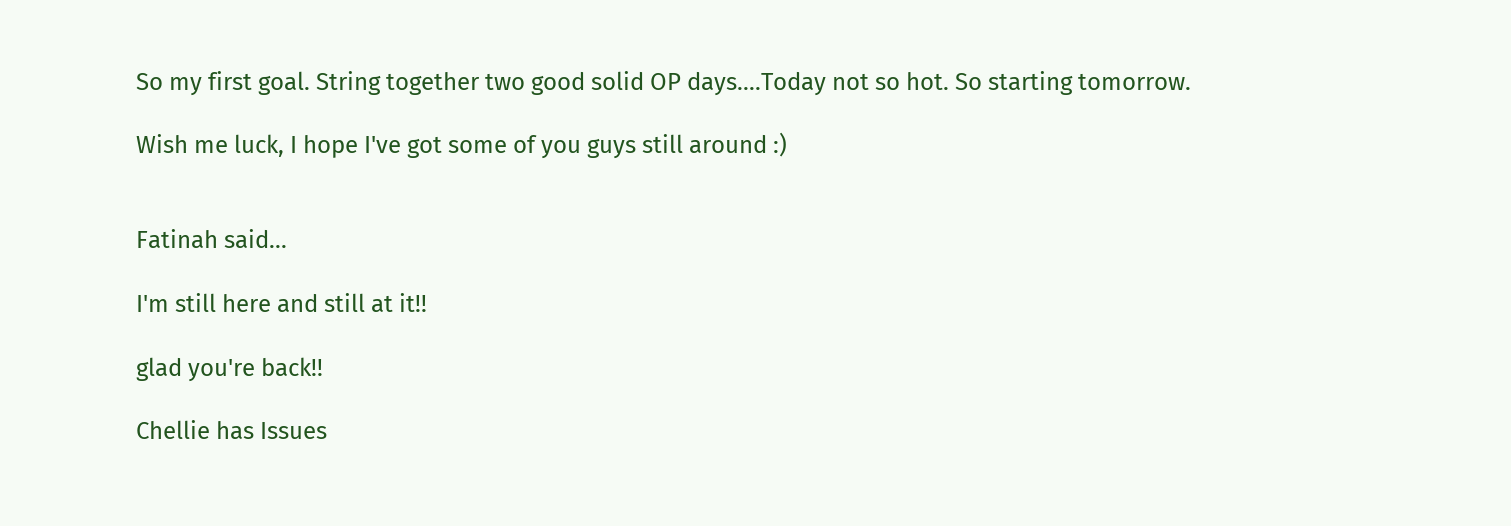So my first goal. String together two good solid OP days....Today not so hot. So starting tomorrow.

Wish me luck, I hope I've got some of you guys still around :)


Fatinah said...

I'm still here and still at it!!

glad you're back!!

Chellie has Issues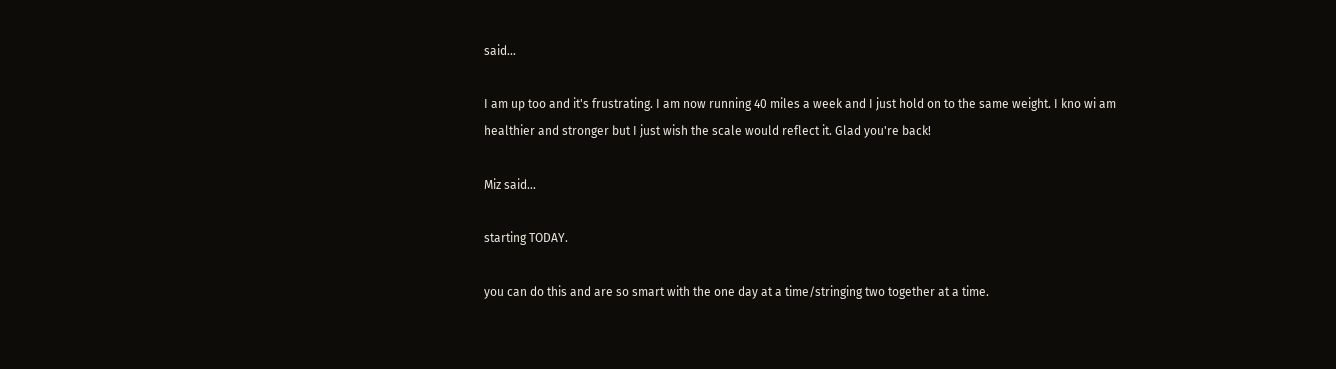said...

I am up too and it's frustrating. I am now running 40 miles a week and I just hold on to the same weight. I kno wi am healthier and stronger but I just wish the scale would reflect it. Glad you're back!

Miz said...

starting TODAY.

you can do this and are so smart with the one day at a time/stringing two together at a time.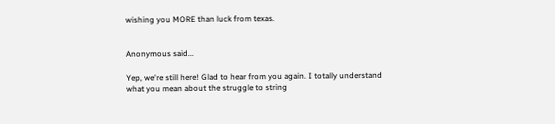wishing you MORE than luck from texas.


Anonymous said...

Yep, we're still here! Glad to hear from you again. I totally understand what you mean about the struggle to string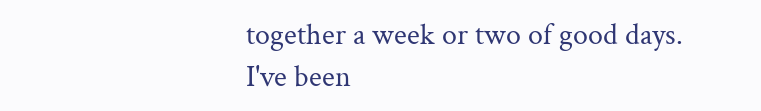together a week or two of good days. I've been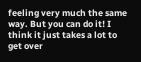feeling very much the same way. But you can do it! I think it just takes a lot to get over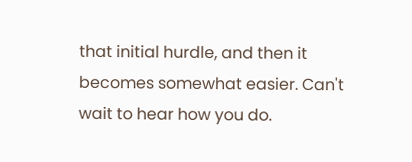that initial hurdle, and then it becomes somewhat easier. Can't wait to hear how you do.